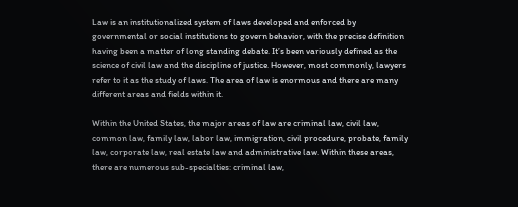Law is an institutionalized system of laws developed and enforced by governmental or social institutions to govern behavior, with the precise definition having been a matter of long standing debate. It’s been variously defined as the science of civil law and the discipline of justice. However, most commonly, lawyers refer to it as the study of laws. The area of law is enormous and there are many different areas and fields within it.

Within the United States, the major areas of law are criminal law, civil law, common law, family law, labor law, immigration, civil procedure, probate, family law, corporate law, real estate law and administrative law. Within these areas, there are numerous sub-specialties: criminal law,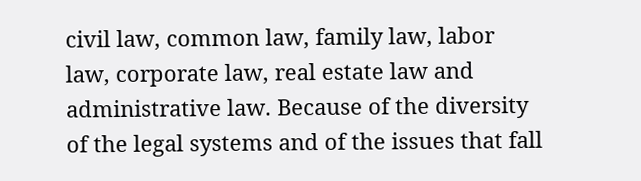civil law, common law, family law, labor law, corporate law, real estate law and administrative law. Because of the diversity of the legal systems and of the issues that fall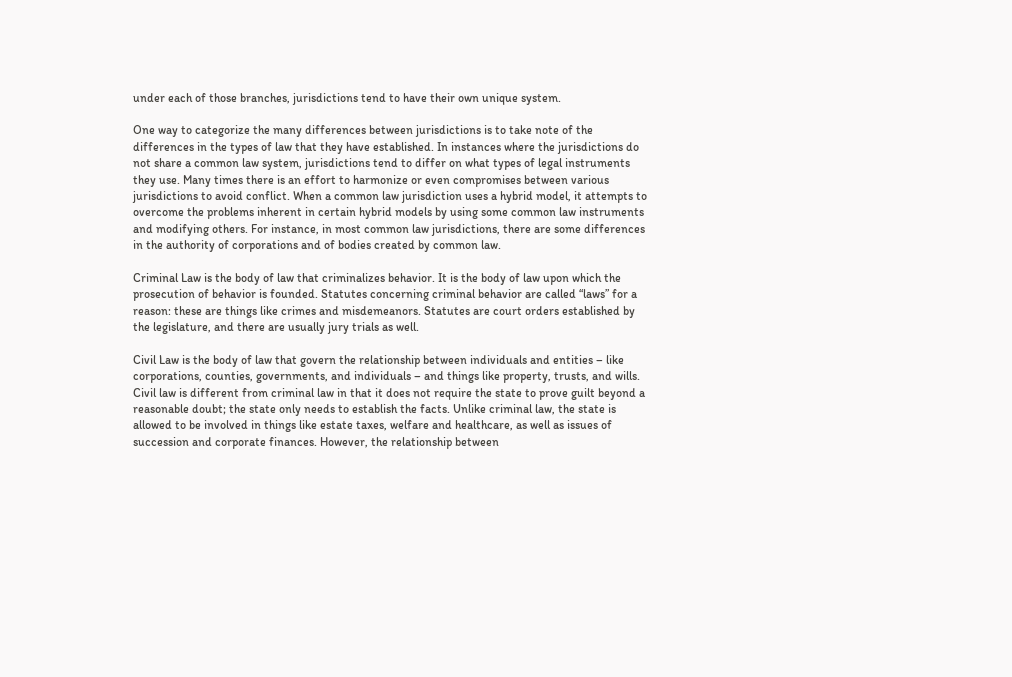under each of those branches, jurisdictions tend to have their own unique system.

One way to categorize the many differences between jurisdictions is to take note of the differences in the types of law that they have established. In instances where the jurisdictions do not share a common law system, jurisdictions tend to differ on what types of legal instruments they use. Many times there is an effort to harmonize or even compromises between various jurisdictions to avoid conflict. When a common law jurisdiction uses a hybrid model, it attempts to overcome the problems inherent in certain hybrid models by using some common law instruments and modifying others. For instance, in most common law jurisdictions, there are some differences in the authority of corporations and of bodies created by common law.

Criminal Law is the body of law that criminalizes behavior. It is the body of law upon which the prosecution of behavior is founded. Statutes concerning criminal behavior are called “laws” for a reason: these are things like crimes and misdemeanors. Statutes are court orders established by the legislature, and there are usually jury trials as well.

Civil Law is the body of law that govern the relationship between individuals and entities – like corporations, counties, governments, and individuals – and things like property, trusts, and wills. Civil law is different from criminal law in that it does not require the state to prove guilt beyond a reasonable doubt; the state only needs to establish the facts. Unlike criminal law, the state is allowed to be involved in things like estate taxes, welfare and healthcare, as well as issues of succession and corporate finances. However, the relationship between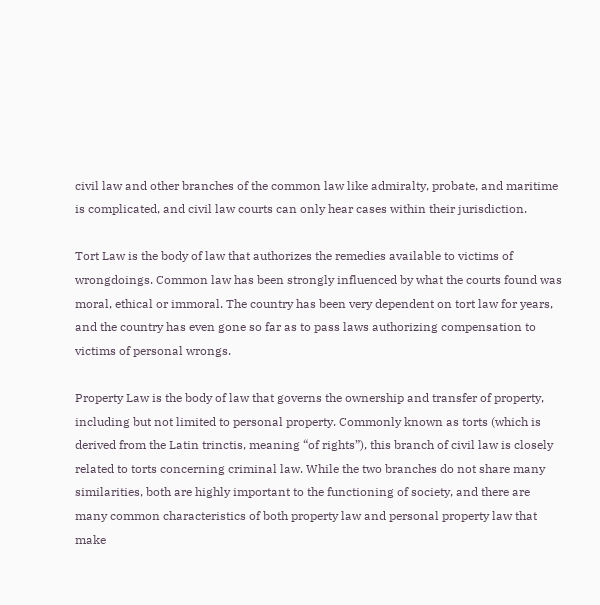civil law and other branches of the common law like admiralty, probate, and maritime is complicated, and civil law courts can only hear cases within their jurisdiction.

Tort Law is the body of law that authorizes the remedies available to victims of wrongdoings. Common law has been strongly influenced by what the courts found was moral, ethical or immoral. The country has been very dependent on tort law for years, and the country has even gone so far as to pass laws authorizing compensation to victims of personal wrongs.

Property Law is the body of law that governs the ownership and transfer of property, including but not limited to personal property. Commonly known as torts (which is derived from the Latin trinctis, meaning “of rights”), this branch of civil law is closely related to torts concerning criminal law. While the two branches do not share many similarities, both are highly important to the functioning of society, and there are many common characteristics of both property law and personal property law that make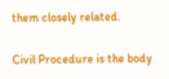them closely related.

Civil Procedure is the body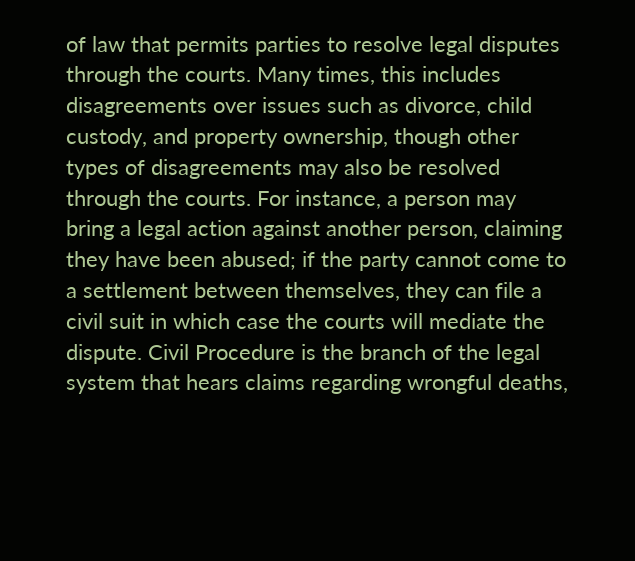of law that permits parties to resolve legal disputes through the courts. Many times, this includes disagreements over issues such as divorce, child custody, and property ownership, though other types of disagreements may also be resolved through the courts. For instance, a person may bring a legal action against another person, claiming they have been abused; if the party cannot come to a settlement between themselves, they can file a civil suit in which case the courts will mediate the dispute. Civil Procedure is the branch of the legal system that hears claims regarding wrongful deaths,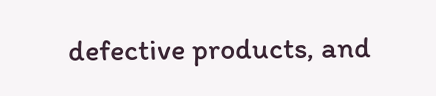defective products, and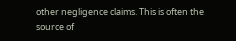other negligence claims. This is often the source of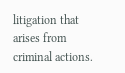litigation that arises from criminal actions.